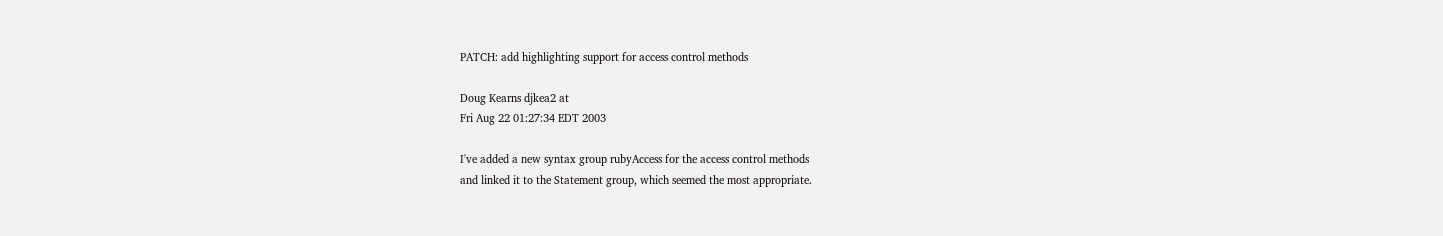PATCH: add highlighting support for access control methods

Doug Kearns djkea2 at
Fri Aug 22 01:27:34 EDT 2003

I've added a new syntax group rubyAccess for the access control methods
and linked it to the Statement group, which seemed the most appropriate.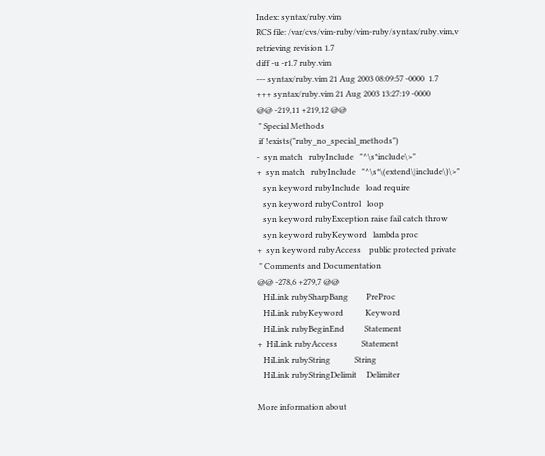Index: syntax/ruby.vim
RCS file: /var/cvs/vim-ruby/vim-ruby/syntax/ruby.vim,v
retrieving revision 1.7
diff -u -r1.7 ruby.vim
--- syntax/ruby.vim 21 Aug 2003 08:09:57 -0000  1.7
+++ syntax/ruby.vim 21 Aug 2003 13:27:19 -0000
@@ -219,11 +219,12 @@
 " Special Methods
 if !exists("ruby_no_special_methods")
-  syn match   rubyInclude   "^\s*include\>"
+  syn match   rubyInclude   "^\s*\(extend\|include\)\>"
   syn keyword rubyInclude   load require
   syn keyword rubyControl   loop
   syn keyword rubyException raise fail catch throw
   syn keyword rubyKeyword   lambda proc
+  syn keyword rubyAccess    public protected private
 " Comments and Documentation
@@ -278,6 +279,7 @@
   HiLink rubySharpBang         PreProc
   HiLink rubyKeyword           Keyword
   HiLink rubyBeginEnd          Statement
+  HiLink rubyAccess            Statement
   HiLink rubyString            String
   HiLink rubyStringDelimit     Delimiter

More information about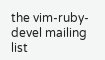the vim-ruby-devel mailing list